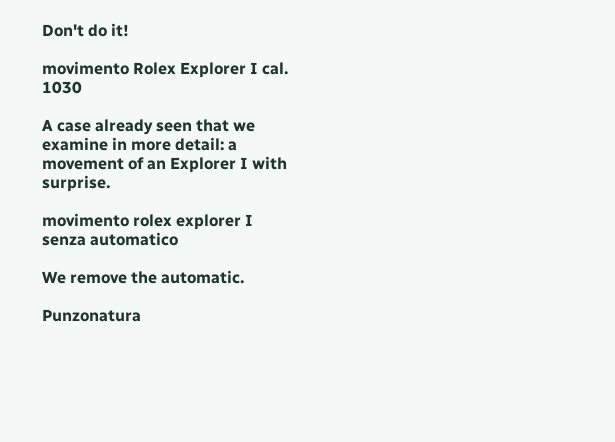Don't do it!

movimento Rolex Explorer I cal. 1030

A case already seen that we examine in more detail: a movement of an Explorer I with surprise.

movimento rolex explorer I senza automatico

We remove the automatic.

Punzonatura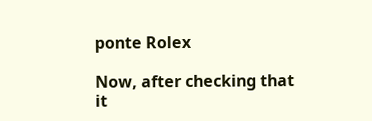ponte Rolex

Now, after checking that it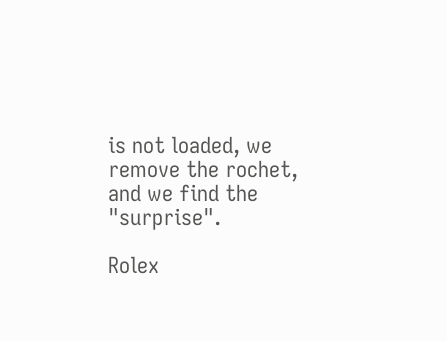is not loaded, we remove the rochet, and we find the "surprise".

Rolex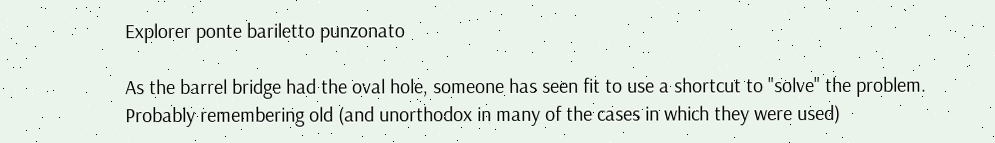Explorer ponte bariletto punzonato

As the barrel bridge had the oval hole, someone has seen fit to use a shortcut to "solve" the problem.
Probably remembering old (and unorthodox in many of the cases in which they were used)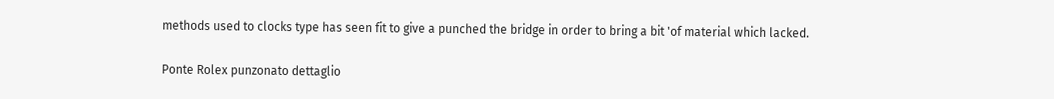methods used to clocks type has seen fit to give a punched the bridge in order to bring a bit 'of material which lacked.

Ponte Rolex punzonato dettaglio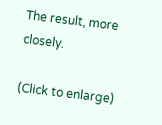The result, more closely.

(Click to enlarge)